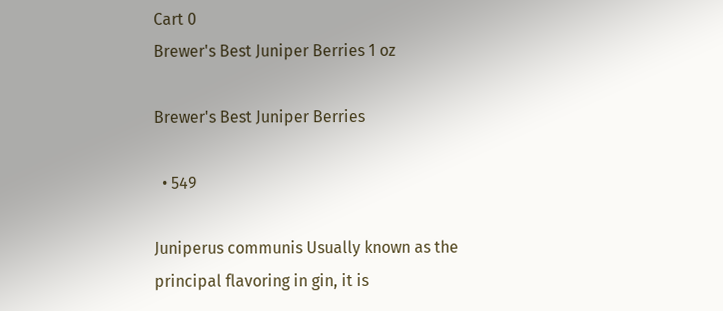Cart 0
Brewer's Best Juniper Berries 1 oz

Brewer's Best Juniper Berries

  • 549

Juniperus communis Usually known as the principal flavoring in gin, it is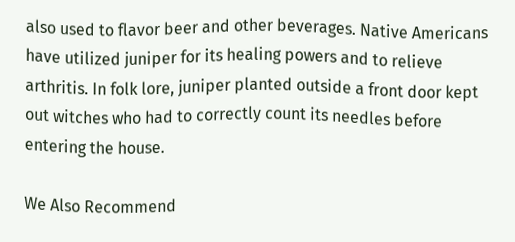also used to flavor beer and other beverages. Native Americans have utilized juniper for its healing powers and to relieve arthritis. In folk lore, juniper planted outside a front door kept out witches who had to correctly count its needles before entering the house.

We Also Recommend